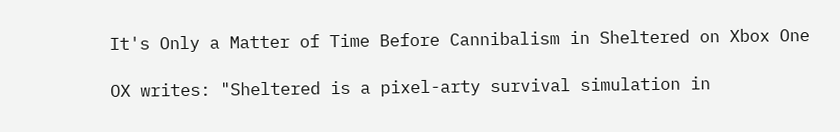It's Only a Matter of Time Before Cannibalism in Sheltered on Xbox One

OX writes: "Sheltered is a pixel-arty survival simulation in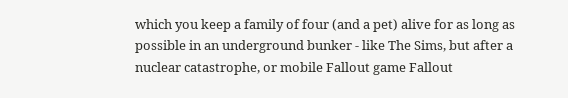which you keep a family of four (and a pet) alive for as long as possible in an underground bunker - like The Sims, but after a nuclear catastrophe, or mobile Fallout game Fallout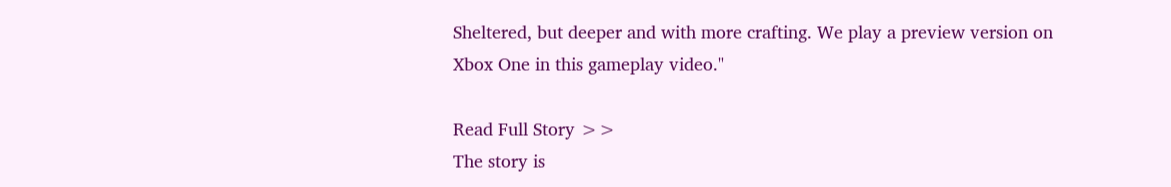Sheltered, but deeper and with more crafting. We play a preview version on Xbox One in this gameplay video."

Read Full Story >>
The story is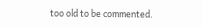too old to be commented.